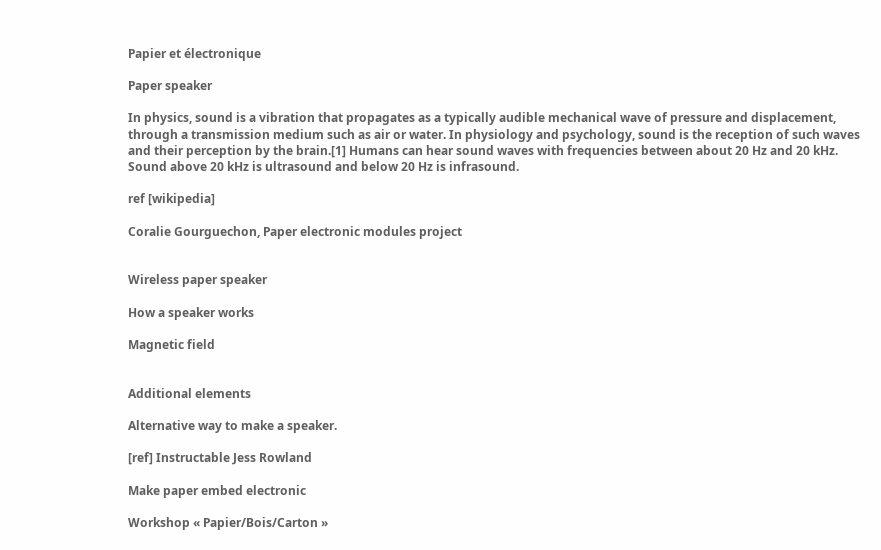Papier et électronique

Paper speaker

In physics, sound is a vibration that propagates as a typically audible mechanical wave of pressure and displacement, through a transmission medium such as air or water. In physiology and psychology, sound is the reception of such waves and their perception by the brain.[1] Humans can hear sound waves with frequencies between about 20 Hz and 20 kHz. Sound above 20 kHz is ultrasound and below 20 Hz is infrasound.

ref [wikipedia]

Coralie Gourguechon, Paper electronic modules project


Wireless paper speaker

How a speaker works

Magnetic field


Additional elements

Alternative way to make a speaker.

[ref] Instructable Jess Rowland

Make paper embed electronic

Workshop « Papier/Bois/Carton »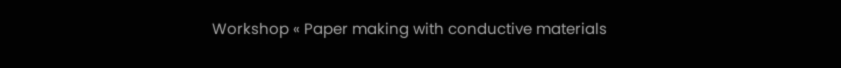Workshop « Paper making with conductive materials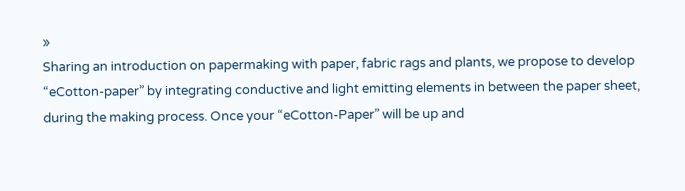»
Sharing an introduction on papermaking with paper, fabric rags and plants, we propose to develop “eCotton-paper” by integrating conductive and light emitting elements in between the paper sheet, during the making process. Once your “eCotton-Paper” will be up and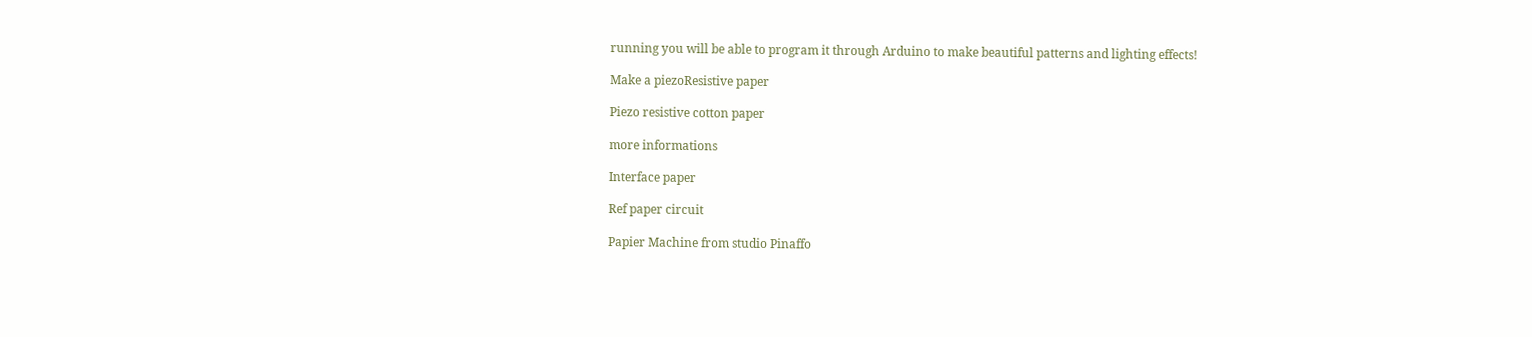running you will be able to program it through Arduino to make beautiful patterns and lighting effects!

Make a piezoResistive paper

Piezo resistive cotton paper

more informations

Interface paper

Ref paper circuit

Papier Machine from studio Pinaffo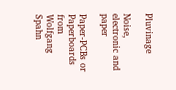Pluvinage

Noise, electronic and paper

Paper-PCBs or Paperboards from Wolfgang Spahn